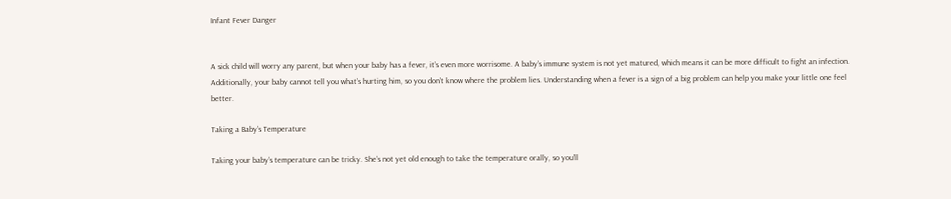Infant Fever Danger


A sick child will worry any parent, but when your baby has a fever, it’s even more worrisome. A baby’s immune system is not yet matured, which means it can be more difficult to fight an infection. Additionally, your baby cannot tell you what’s hurting him, so you don’t know where the problem lies. Understanding when a fever is a sign of a big problem can help you make your little one feel better.

Taking a Baby’s Temperature

Taking your baby’s temperature can be tricky. She’s not yet old enough to take the temperature orally, so you’ll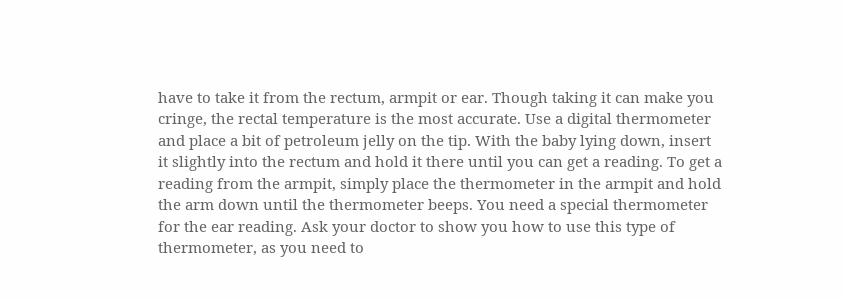have to take it from the rectum, armpit or ear. Though taking it can make you cringe, the rectal temperature is the most accurate. Use a digital thermometer and place a bit of petroleum jelly on the tip. With the baby lying down, insert it slightly into the rectum and hold it there until you can get a reading. To get a reading from the armpit, simply place the thermometer in the armpit and hold the arm down until the thermometer beeps. You need a special thermometer for the ear reading. Ask your doctor to show you how to use this type of thermometer, as you need to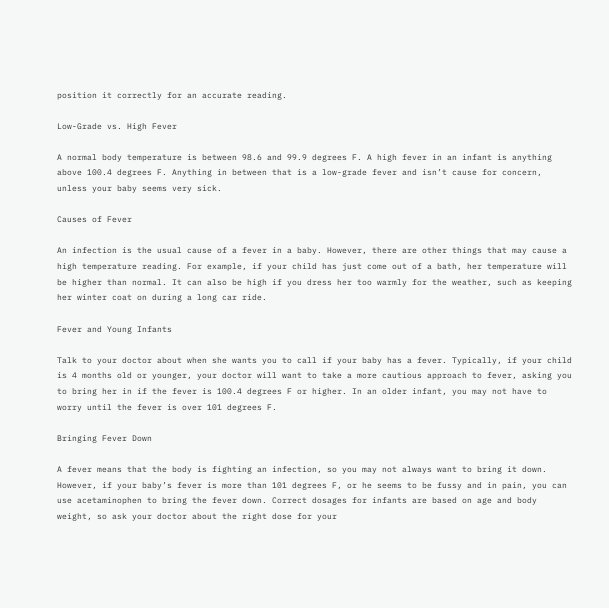position it correctly for an accurate reading.

Low-Grade vs. High Fever

A normal body temperature is between 98.6 and 99.9 degrees F. A high fever in an infant is anything above 100.4 degrees F. Anything in between that is a low-grade fever and isn’t cause for concern, unless your baby seems very sick.

Causes of Fever

An infection is the usual cause of a fever in a baby. However, there are other things that may cause a high temperature reading. For example, if your child has just come out of a bath, her temperature will be higher than normal. It can also be high if you dress her too warmly for the weather, such as keeping her winter coat on during a long car ride.

Fever and Young Infants

Talk to your doctor about when she wants you to call if your baby has a fever. Typically, if your child is 4 months old or younger, your doctor will want to take a more cautious approach to fever, asking you to bring her in if the fever is 100.4 degrees F or higher. In an older infant, you may not have to worry until the fever is over 101 degrees F.

Bringing Fever Down

A fever means that the body is fighting an infection, so you may not always want to bring it down. However, if your baby’s fever is more than 101 degrees F, or he seems to be fussy and in pain, you can use acetaminophen to bring the fever down. Correct dosages for infants are based on age and body weight, so ask your doctor about the right dose for your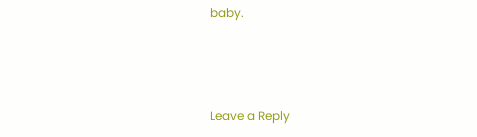baby.



Leave a Reply